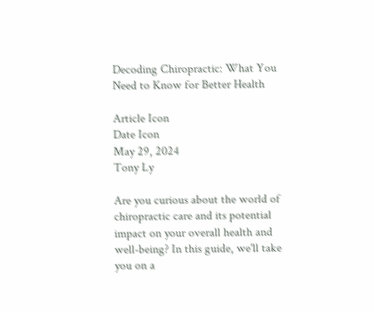Decoding Chiropractic: What You Need to Know for Better Health

Article Icon
Date Icon
May 29, 2024
Tony Ly

Are you curious about the world of chiropractic care and its potential impact on your overall health and well-being? In this guide, we'll take you on a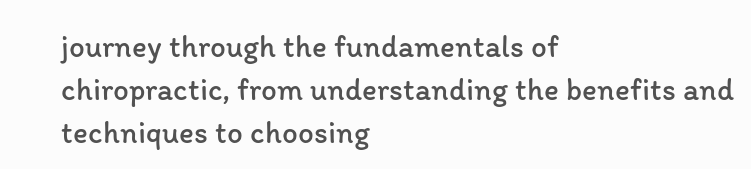journey through the fundamentals of chiropractic, from understanding the benefits and techniques to choosing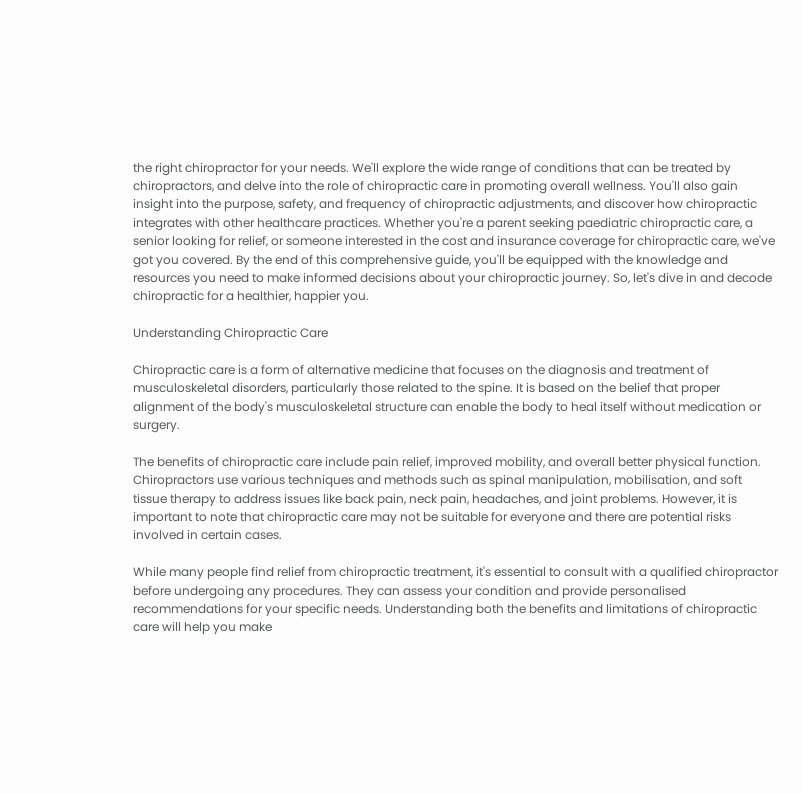the right chiropractor for your needs. We'll explore the wide range of conditions that can be treated by chiropractors, and delve into the role of chiropractic care in promoting overall wellness. You'll also gain insight into the purpose, safety, and frequency of chiropractic adjustments, and discover how chiropractic integrates with other healthcare practices. Whether you're a parent seeking paediatric chiropractic care, a senior looking for relief, or someone interested in the cost and insurance coverage for chiropractic care, we've got you covered. By the end of this comprehensive guide, you'll be equipped with the knowledge and resources you need to make informed decisions about your chiropractic journey. So, let's dive in and decode chiropractic for a healthier, happier you.

Understanding Chiropractic Care

Chiropractic care is a form of alternative medicine that focuses on the diagnosis and treatment of musculoskeletal disorders, particularly those related to the spine. It is based on the belief that proper alignment of the body's musculoskeletal structure can enable the body to heal itself without medication or surgery.

The benefits of chiropractic care include pain relief, improved mobility, and overall better physical function. Chiropractors use various techniques and methods such as spinal manipulation, mobilisation, and soft tissue therapy to address issues like back pain, neck pain, headaches, and joint problems. However, it is important to note that chiropractic care may not be suitable for everyone and there are potential risks involved in certain cases.

While many people find relief from chiropractic treatment, it's essential to consult with a qualified chiropractor before undergoing any procedures. They can assess your condition and provide personalised recommendations for your specific needs. Understanding both the benefits and limitations of chiropractic care will help you make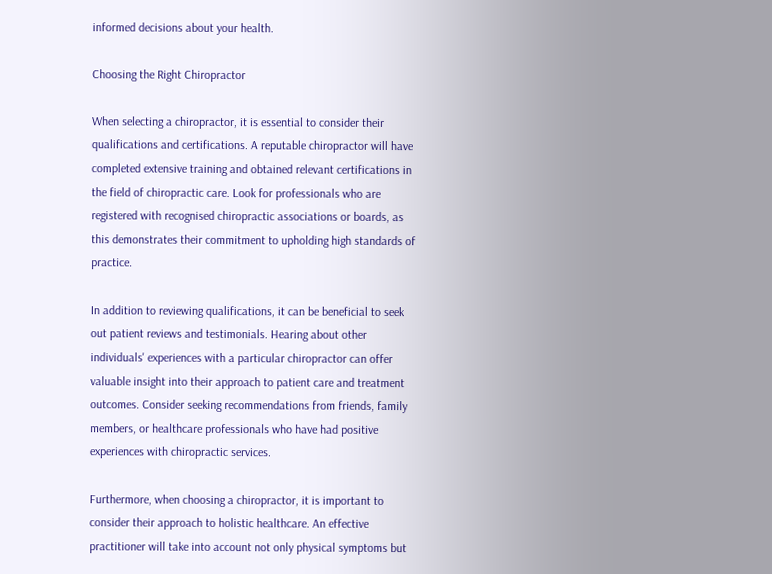informed decisions about your health.

Choosing the Right Chiropractor

When selecting a chiropractor, it is essential to consider their qualifications and certifications. A reputable chiropractor will have completed extensive training and obtained relevant certifications in the field of chiropractic care. Look for professionals who are registered with recognised chiropractic associations or boards, as this demonstrates their commitment to upholding high standards of practice.

In addition to reviewing qualifications, it can be beneficial to seek out patient reviews and testimonials. Hearing about other individuals' experiences with a particular chiropractor can offer valuable insight into their approach to patient care and treatment outcomes. Consider seeking recommendations from friends, family members, or healthcare professionals who have had positive experiences with chiropractic services.

Furthermore, when choosing a chiropractor, it is important to consider their approach to holistic healthcare. An effective practitioner will take into account not only physical symptoms but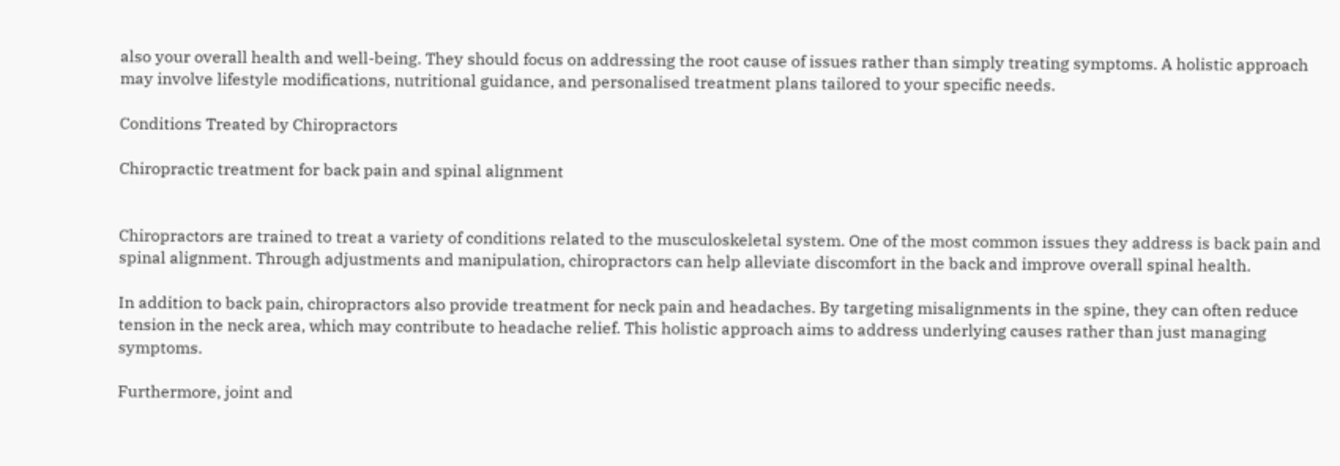also your overall health and well-being. They should focus on addressing the root cause of issues rather than simply treating symptoms. A holistic approach may involve lifestyle modifications, nutritional guidance, and personalised treatment plans tailored to your specific needs.

Conditions Treated by Chiropractors

Chiropractic treatment for back pain and spinal alignment


Chiropractors are trained to treat a variety of conditions related to the musculoskeletal system. One of the most common issues they address is back pain and spinal alignment. Through adjustments and manipulation, chiropractors can help alleviate discomfort in the back and improve overall spinal health.

In addition to back pain, chiropractors also provide treatment for neck pain and headaches. By targeting misalignments in the spine, they can often reduce tension in the neck area, which may contribute to headache relief. This holistic approach aims to address underlying causes rather than just managing symptoms.

Furthermore, joint and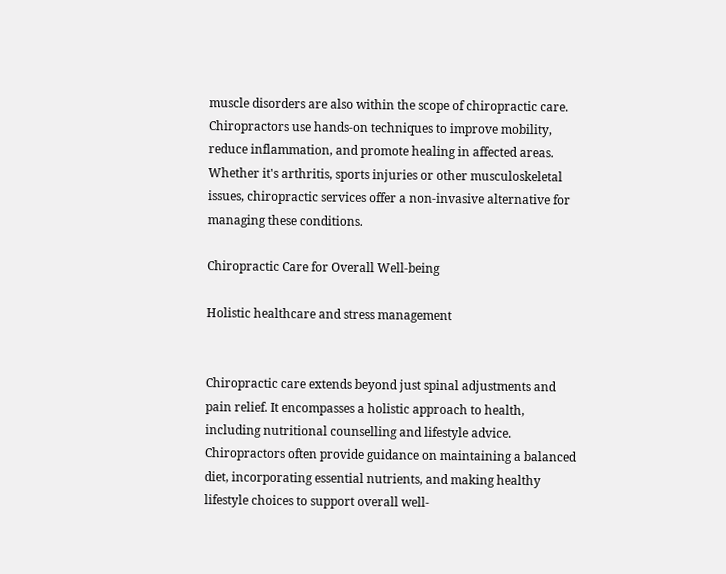muscle disorders are also within the scope of chiropractic care. Chiropractors use hands-on techniques to improve mobility, reduce inflammation, and promote healing in affected areas. Whether it's arthritis, sports injuries or other musculoskeletal issues, chiropractic services offer a non-invasive alternative for managing these conditions.

Chiropractic Care for Overall Well-being

Holistic healthcare and stress management


Chiropractic care extends beyond just spinal adjustments and pain relief. It encompasses a holistic approach to health, including nutritional counselling and lifestyle advice. Chiropractors often provide guidance on maintaining a balanced diet, incorporating essential nutrients, and making healthy lifestyle choices to support overall well-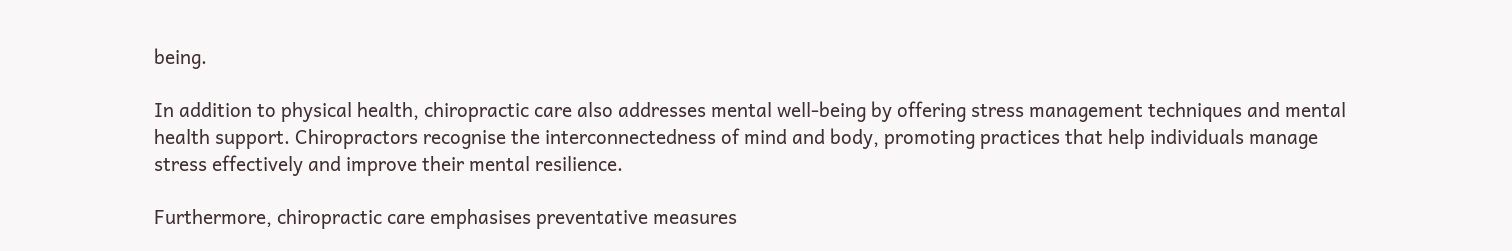being.

In addition to physical health, chiropractic care also addresses mental well-being by offering stress management techniques and mental health support. Chiropractors recognise the interconnectedness of mind and body, promoting practices that help individuals manage stress effectively and improve their mental resilience.

Furthermore, chiropractic care emphasises preventative measures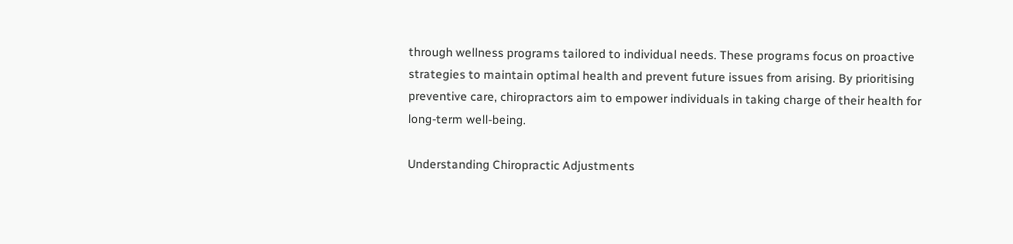through wellness programs tailored to individual needs. These programs focus on proactive strategies to maintain optimal health and prevent future issues from arising. By prioritising preventive care, chiropractors aim to empower individuals in taking charge of their health for long-term well-being.

Understanding Chiropractic Adjustments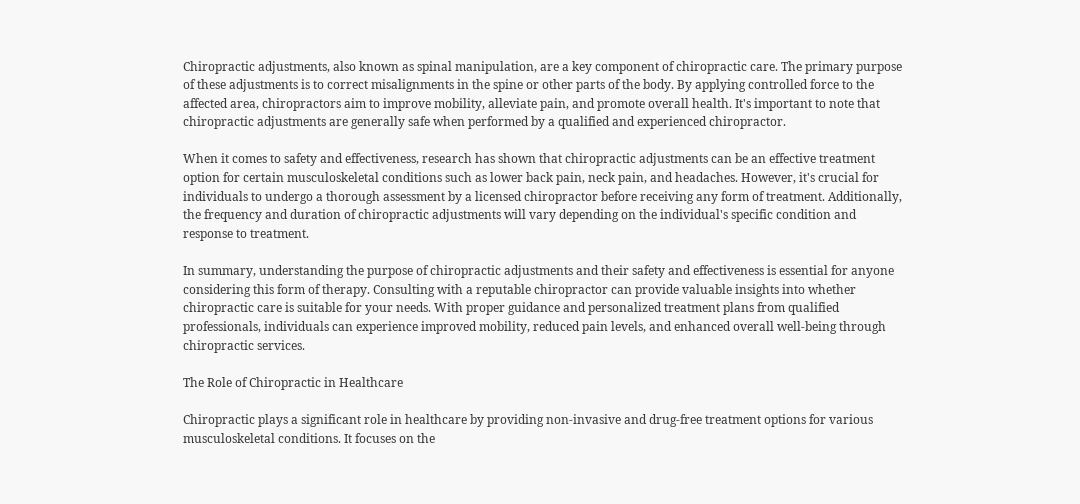Chiropractic adjustments, also known as spinal manipulation, are a key component of chiropractic care. The primary purpose of these adjustments is to correct misalignments in the spine or other parts of the body. By applying controlled force to the affected area, chiropractors aim to improve mobility, alleviate pain, and promote overall health. It's important to note that chiropractic adjustments are generally safe when performed by a qualified and experienced chiropractor.

When it comes to safety and effectiveness, research has shown that chiropractic adjustments can be an effective treatment option for certain musculoskeletal conditions such as lower back pain, neck pain, and headaches. However, it's crucial for individuals to undergo a thorough assessment by a licensed chiropractor before receiving any form of treatment. Additionally, the frequency and duration of chiropractic adjustments will vary depending on the individual's specific condition and response to treatment.

In summary, understanding the purpose of chiropractic adjustments and their safety and effectiveness is essential for anyone considering this form of therapy. Consulting with a reputable chiropractor can provide valuable insights into whether chiropractic care is suitable for your needs. With proper guidance and personalized treatment plans from qualified professionals, individuals can experience improved mobility, reduced pain levels, and enhanced overall well-being through chiropractic services.

The Role of Chiropractic in Healthcare

Chiropractic plays a significant role in healthcare by providing non-invasive and drug-free treatment options for various musculoskeletal conditions. It focuses on the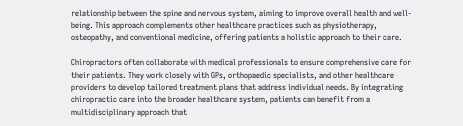relationship between the spine and nervous system, aiming to improve overall health and well-being. This approach complements other healthcare practices such as physiotherapy, osteopathy, and conventional medicine, offering patients a holistic approach to their care.

Chiropractors often collaborate with medical professionals to ensure comprehensive care for their patients. They work closely with GPs, orthopaedic specialists, and other healthcare providers to develop tailored treatment plans that address individual needs. By integrating chiropractic care into the broader healthcare system, patients can benefit from a multidisciplinary approach that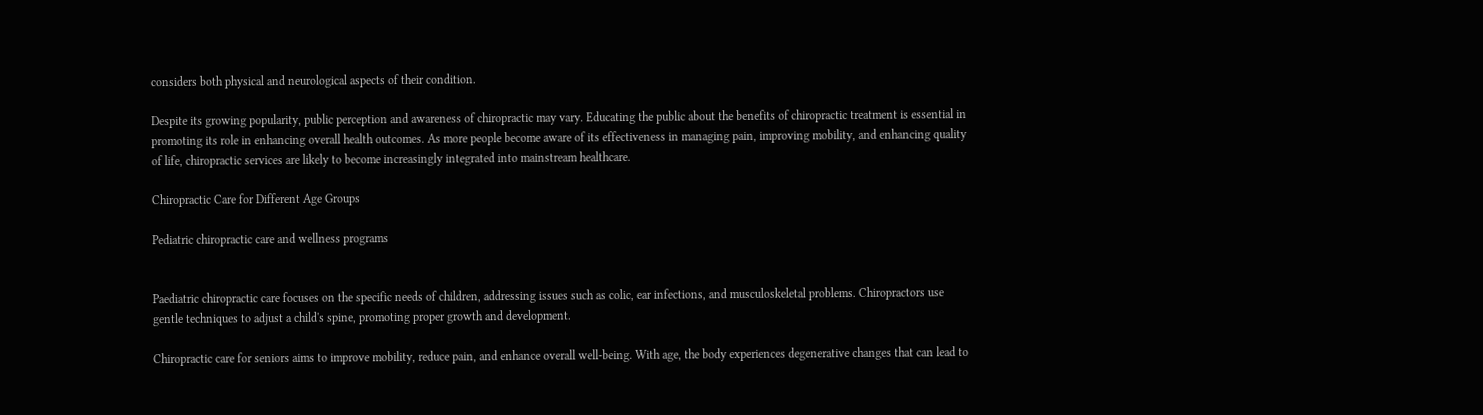considers both physical and neurological aspects of their condition.

Despite its growing popularity, public perception and awareness of chiropractic may vary. Educating the public about the benefits of chiropractic treatment is essential in promoting its role in enhancing overall health outcomes. As more people become aware of its effectiveness in managing pain, improving mobility, and enhancing quality of life, chiropractic services are likely to become increasingly integrated into mainstream healthcare.

Chiropractic Care for Different Age Groups

Pediatric chiropractic care and wellness programs


Paediatric chiropractic care focuses on the specific needs of children, addressing issues such as colic, ear infections, and musculoskeletal problems. Chiropractors use gentle techniques to adjust a child's spine, promoting proper growth and development.

Chiropractic care for seniors aims to improve mobility, reduce pain, and enhance overall well-being. With age, the body experiences degenerative changes that can lead to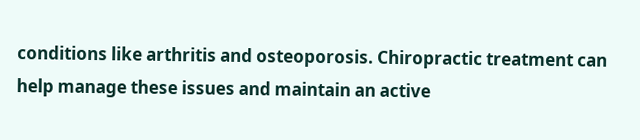conditions like arthritis and osteoporosis. Chiropractic treatment can help manage these issues and maintain an active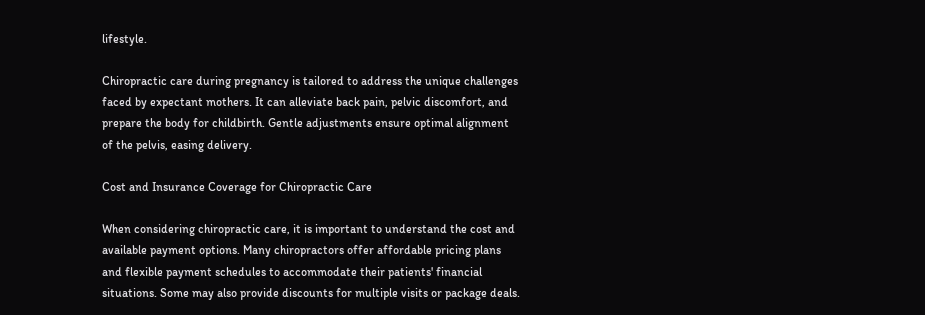lifestyle.

Chiropractic care during pregnancy is tailored to address the unique challenges faced by expectant mothers. It can alleviate back pain, pelvic discomfort, and prepare the body for childbirth. Gentle adjustments ensure optimal alignment of the pelvis, easing delivery.

Cost and Insurance Coverage for Chiropractic Care

When considering chiropractic care, it is important to understand the cost and available payment options. Many chiropractors offer affordable pricing plans and flexible payment schedules to accommodate their patients' financial situations. Some may also provide discounts for multiple visits or package deals.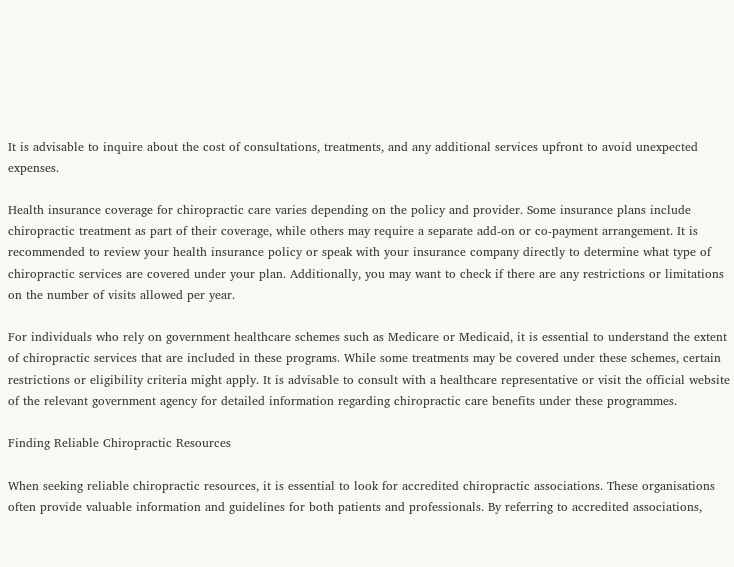It is advisable to inquire about the cost of consultations, treatments, and any additional services upfront to avoid unexpected expenses.

Health insurance coverage for chiropractic care varies depending on the policy and provider. Some insurance plans include chiropractic treatment as part of their coverage, while others may require a separate add-on or co-payment arrangement. It is recommended to review your health insurance policy or speak with your insurance company directly to determine what type of chiropractic services are covered under your plan. Additionally, you may want to check if there are any restrictions or limitations on the number of visits allowed per year.

For individuals who rely on government healthcare schemes such as Medicare or Medicaid, it is essential to understand the extent of chiropractic services that are included in these programs. While some treatments may be covered under these schemes, certain restrictions or eligibility criteria might apply. It is advisable to consult with a healthcare representative or visit the official website of the relevant government agency for detailed information regarding chiropractic care benefits under these programmes.

Finding Reliable Chiropractic Resources

When seeking reliable chiropractic resources, it is essential to look for accredited chiropractic associations. These organisations often provide valuable information and guidelines for both patients and professionals. By referring to accredited associations,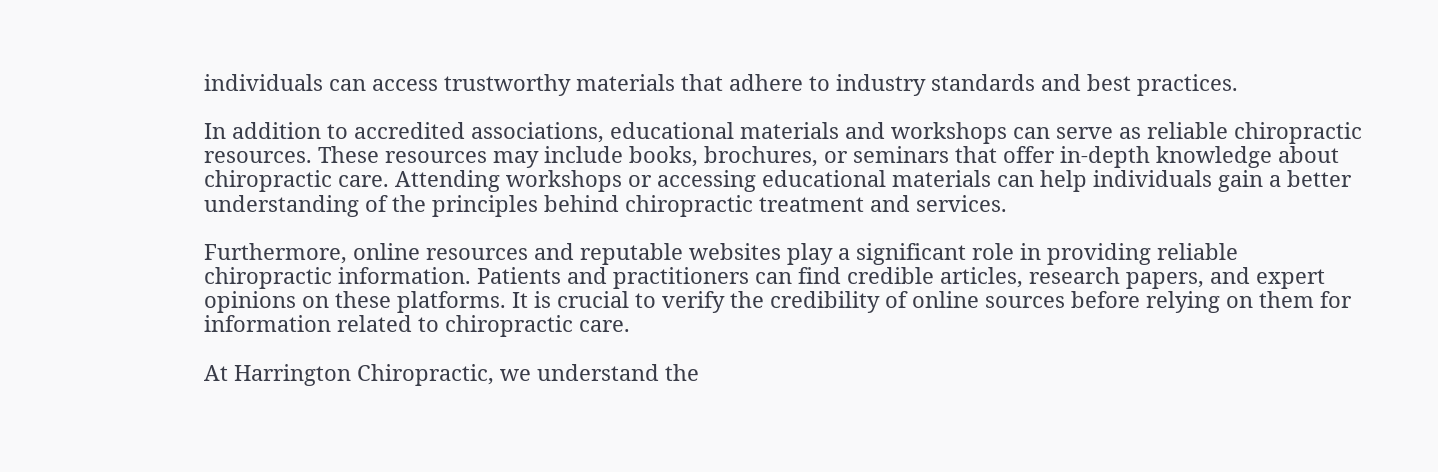individuals can access trustworthy materials that adhere to industry standards and best practices.

In addition to accredited associations, educational materials and workshops can serve as reliable chiropractic resources. These resources may include books, brochures, or seminars that offer in-depth knowledge about chiropractic care. Attending workshops or accessing educational materials can help individuals gain a better understanding of the principles behind chiropractic treatment and services.

Furthermore, online resources and reputable websites play a significant role in providing reliable chiropractic information. Patients and practitioners can find credible articles, research papers, and expert opinions on these platforms. It is crucial to verify the credibility of online sources before relying on them for information related to chiropractic care.

At Harrington Chiropractic, we understand the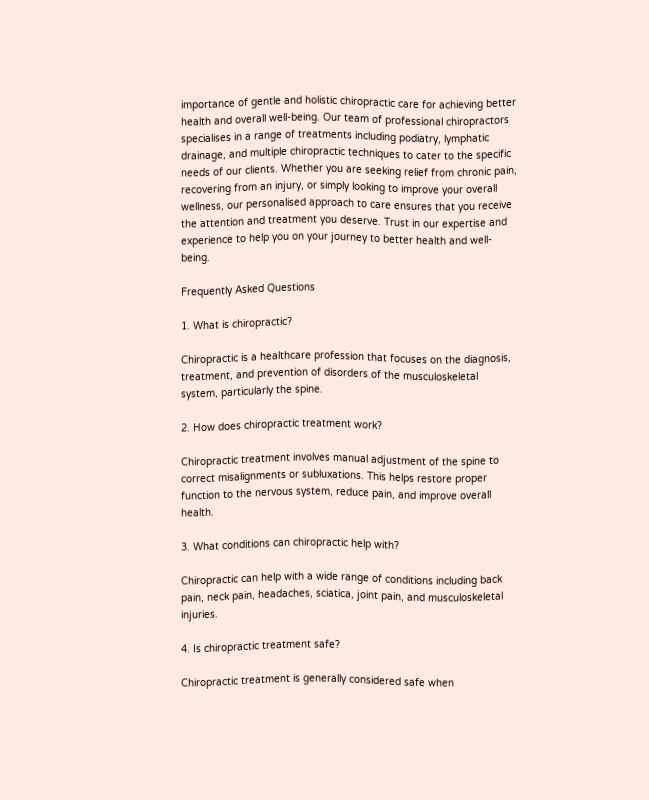importance of gentle and holistic chiropractic care for achieving better health and overall well-being. Our team of professional chiropractors specialises in a range of treatments including podiatry, lymphatic drainage, and multiple chiropractic techniques to cater to the specific needs of our clients. Whether you are seeking relief from chronic pain, recovering from an injury, or simply looking to improve your overall wellness, our personalised approach to care ensures that you receive the attention and treatment you deserve. Trust in our expertise and experience to help you on your journey to better health and well-being.

Frequently Asked Questions

1. What is chiropractic?

Chiropractic is a healthcare profession that focuses on the diagnosis, treatment, and prevention of disorders of the musculoskeletal system, particularly the spine.

2. How does chiropractic treatment work?

Chiropractic treatment involves manual adjustment of the spine to correct misalignments or subluxations. This helps restore proper function to the nervous system, reduce pain, and improve overall health.

3. What conditions can chiropractic help with?

Chiropractic can help with a wide range of conditions including back pain, neck pain, headaches, sciatica, joint pain, and musculoskeletal injuries.

4. Is chiropractic treatment safe?

Chiropractic treatment is generally considered safe when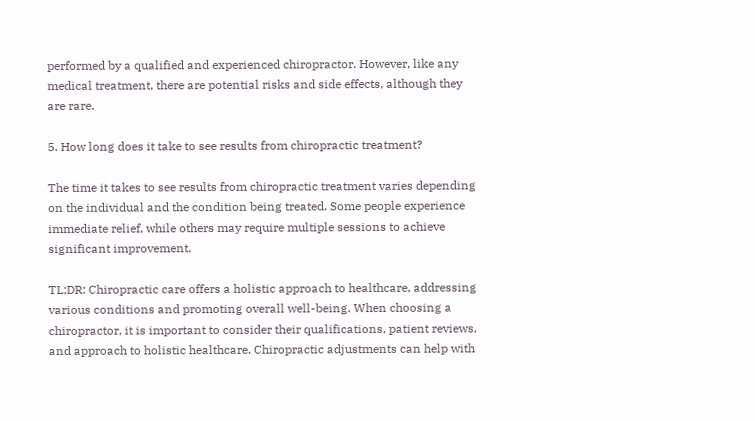performed by a qualified and experienced chiropractor. However, like any medical treatment, there are potential risks and side effects, although they are rare.

5. How long does it take to see results from chiropractic treatment?

The time it takes to see results from chiropractic treatment varies depending on the individual and the condition being treated. Some people experience immediate relief, while others may require multiple sessions to achieve significant improvement.

TL;DR: Chiropractic care offers a holistic approach to healthcare, addressing various conditions and promoting overall well-being. When choosing a chiropractor, it is important to consider their qualifications, patient reviews, and approach to holistic healthcare. Chiropractic adjustments can help with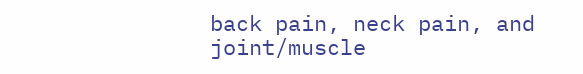back pain, neck pain, and joint/muscle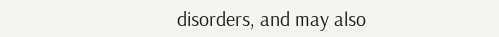disorders, and may also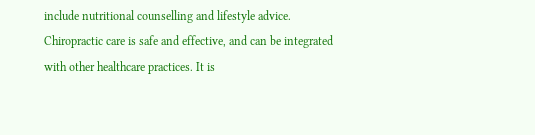include nutritional counselling and lifestyle advice. Chiropractic care is safe and effective, and can be integrated with other healthcare practices. It is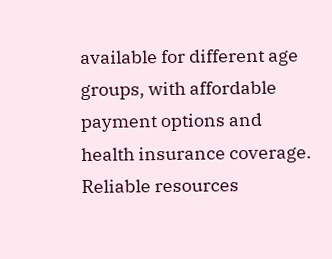available for different age groups, with affordable payment options and health insurance coverage. Reliable resources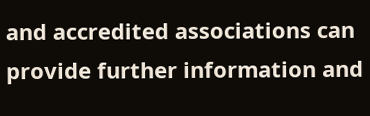and accredited associations can provide further information and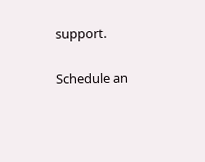support.

Schedule an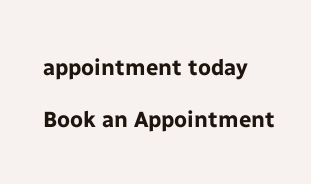appointment today

Book an Appointment